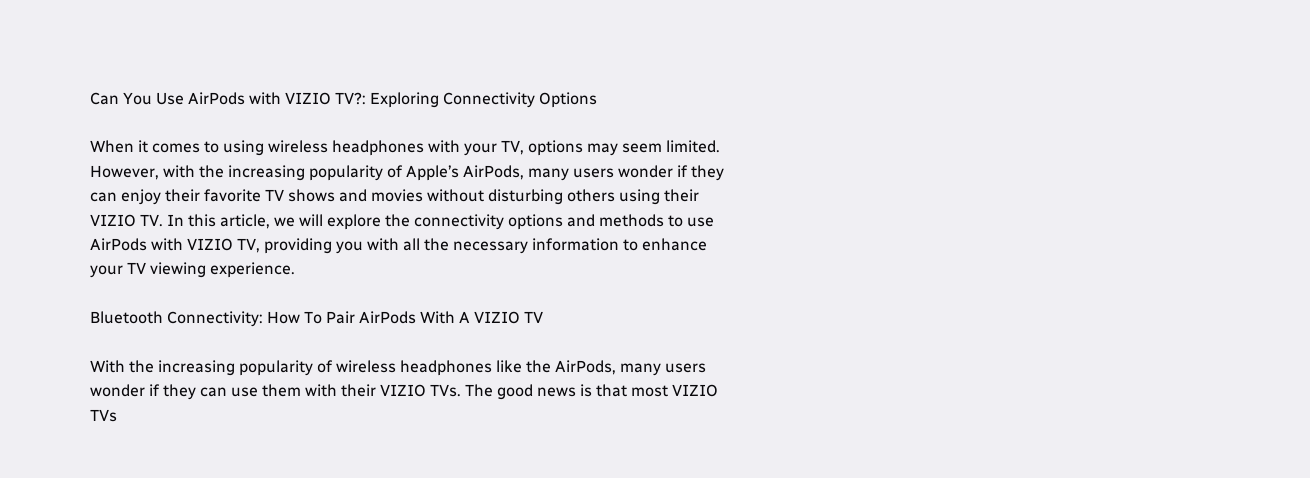Can You Use AirPods with VIZIO TV?: Exploring Connectivity Options

When it comes to using wireless headphones with your TV, options may seem limited. However, with the increasing popularity of Apple’s AirPods, many users wonder if they can enjoy their favorite TV shows and movies without disturbing others using their VIZIO TV. In this article, we will explore the connectivity options and methods to use AirPods with VIZIO TV, providing you with all the necessary information to enhance your TV viewing experience.

Bluetooth Connectivity: How To Pair AirPods With A VIZIO TV

With the increasing popularity of wireless headphones like the AirPods, many users wonder if they can use them with their VIZIO TVs. The good news is that most VIZIO TVs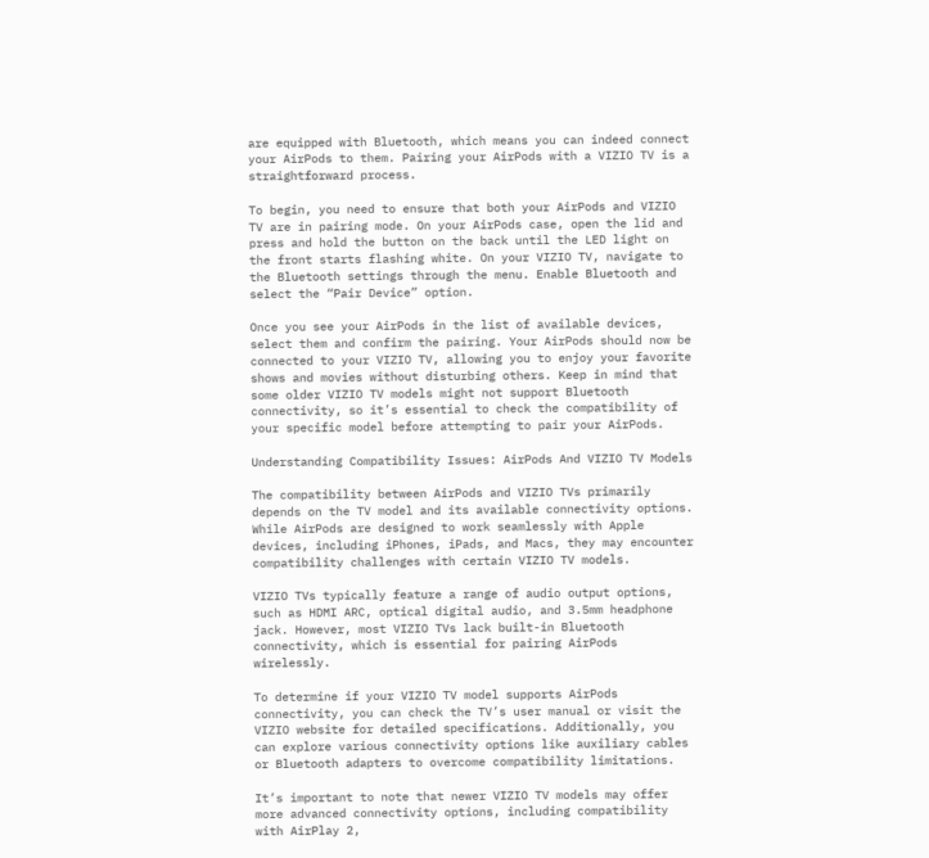are equipped with Bluetooth, which means you can indeed connect your AirPods to them. Pairing your AirPods with a VIZIO TV is a straightforward process.

To begin, you need to ensure that both your AirPods and VIZIO TV are in pairing mode. On your AirPods case, open the lid and press and hold the button on the back until the LED light on the front starts flashing white. On your VIZIO TV, navigate to the Bluetooth settings through the menu. Enable Bluetooth and select the “Pair Device” option.

Once you see your AirPods in the list of available devices, select them and confirm the pairing. Your AirPods should now be connected to your VIZIO TV, allowing you to enjoy your favorite shows and movies without disturbing others. Keep in mind that some older VIZIO TV models might not support Bluetooth connectivity, so it’s essential to check the compatibility of your specific model before attempting to pair your AirPods.

Understanding Compatibility Issues: AirPods And VIZIO TV Models

The compatibility between AirPods and VIZIO TVs primarily depends on the TV model and its available connectivity options. While AirPods are designed to work seamlessly with Apple devices, including iPhones, iPads, and Macs, they may encounter compatibility challenges with certain VIZIO TV models.

VIZIO TVs typically feature a range of audio output options, such as HDMI ARC, optical digital audio, and 3.5mm headphone jack. However, most VIZIO TVs lack built-in Bluetooth connectivity, which is essential for pairing AirPods wirelessly.

To determine if your VIZIO TV model supports AirPods connectivity, you can check the TV’s user manual or visit the VIZIO website for detailed specifications. Additionally, you can explore various connectivity options like auxiliary cables or Bluetooth adapters to overcome compatibility limitations.

It’s important to note that newer VIZIO TV models may offer more advanced connectivity options, including compatibility with AirPlay 2,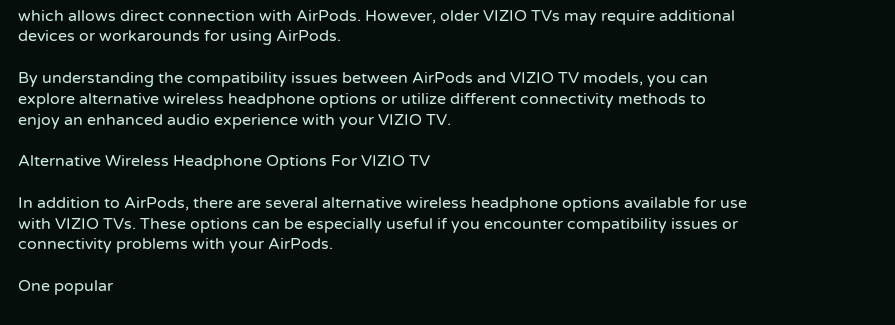which allows direct connection with AirPods. However, older VIZIO TVs may require additional devices or workarounds for using AirPods.

By understanding the compatibility issues between AirPods and VIZIO TV models, you can explore alternative wireless headphone options or utilize different connectivity methods to enjoy an enhanced audio experience with your VIZIO TV.

Alternative Wireless Headphone Options For VIZIO TV

In addition to AirPods, there are several alternative wireless headphone options available for use with VIZIO TVs. These options can be especially useful if you encounter compatibility issues or connectivity problems with your AirPods.

One popular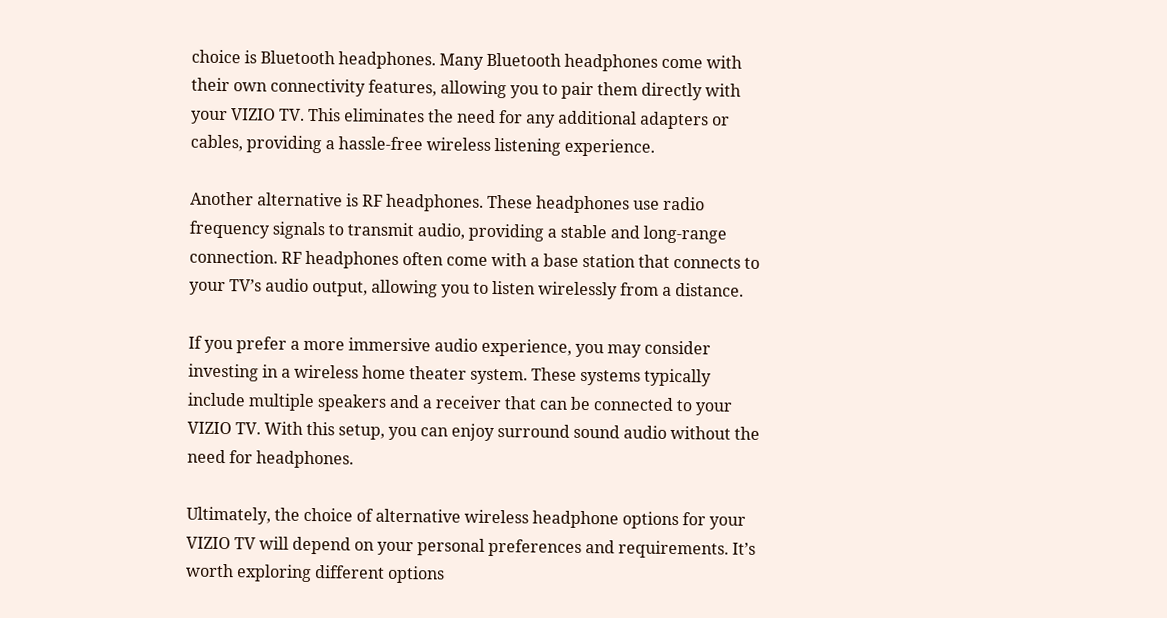choice is Bluetooth headphones. Many Bluetooth headphones come with their own connectivity features, allowing you to pair them directly with your VIZIO TV. This eliminates the need for any additional adapters or cables, providing a hassle-free wireless listening experience.

Another alternative is RF headphones. These headphones use radio frequency signals to transmit audio, providing a stable and long-range connection. RF headphones often come with a base station that connects to your TV’s audio output, allowing you to listen wirelessly from a distance.

If you prefer a more immersive audio experience, you may consider investing in a wireless home theater system. These systems typically include multiple speakers and a receiver that can be connected to your VIZIO TV. With this setup, you can enjoy surround sound audio without the need for headphones.

Ultimately, the choice of alternative wireless headphone options for your VIZIO TV will depend on your personal preferences and requirements. It’s worth exploring different options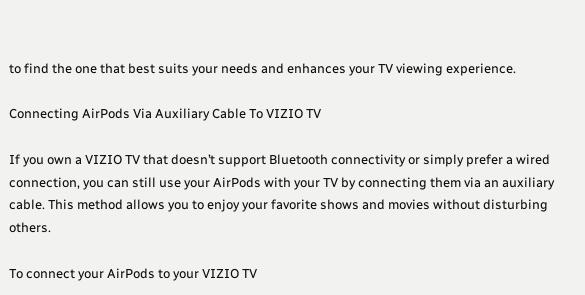to find the one that best suits your needs and enhances your TV viewing experience.

Connecting AirPods Via Auxiliary Cable To VIZIO TV

If you own a VIZIO TV that doesn’t support Bluetooth connectivity or simply prefer a wired connection, you can still use your AirPods with your TV by connecting them via an auxiliary cable. This method allows you to enjoy your favorite shows and movies without disturbing others.

To connect your AirPods to your VIZIO TV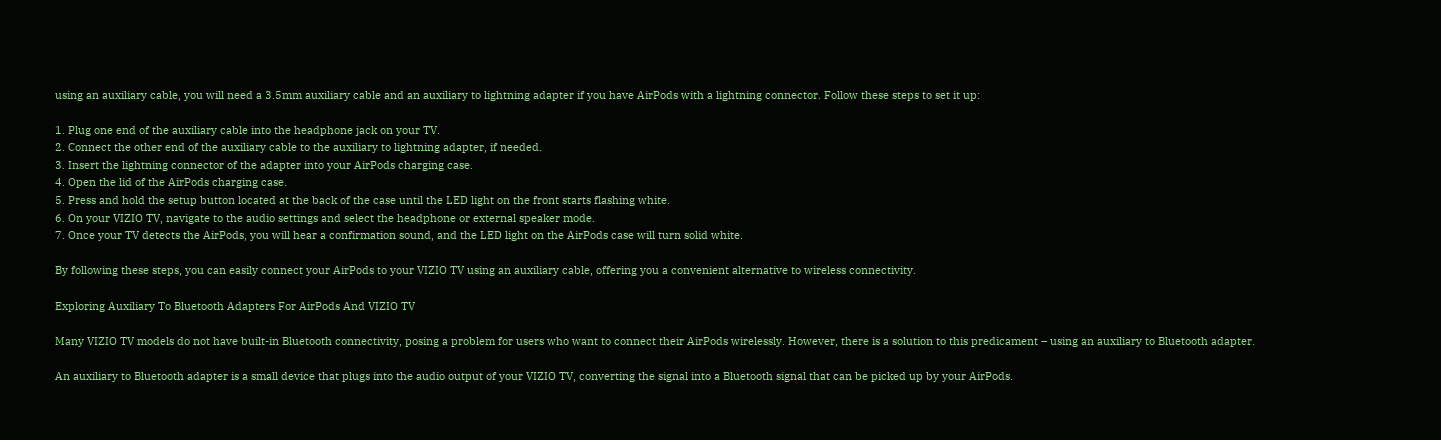using an auxiliary cable, you will need a 3.5mm auxiliary cable and an auxiliary to lightning adapter if you have AirPods with a lightning connector. Follow these steps to set it up:

1. Plug one end of the auxiliary cable into the headphone jack on your TV.
2. Connect the other end of the auxiliary cable to the auxiliary to lightning adapter, if needed.
3. Insert the lightning connector of the adapter into your AirPods charging case.
4. Open the lid of the AirPods charging case.
5. Press and hold the setup button located at the back of the case until the LED light on the front starts flashing white.
6. On your VIZIO TV, navigate to the audio settings and select the headphone or external speaker mode.
7. Once your TV detects the AirPods, you will hear a confirmation sound, and the LED light on the AirPods case will turn solid white.

By following these steps, you can easily connect your AirPods to your VIZIO TV using an auxiliary cable, offering you a convenient alternative to wireless connectivity.

Exploring Auxiliary To Bluetooth Adapters For AirPods And VIZIO TV

Many VIZIO TV models do not have built-in Bluetooth connectivity, posing a problem for users who want to connect their AirPods wirelessly. However, there is a solution to this predicament – using an auxiliary to Bluetooth adapter.

An auxiliary to Bluetooth adapter is a small device that plugs into the audio output of your VIZIO TV, converting the signal into a Bluetooth signal that can be picked up by your AirPods.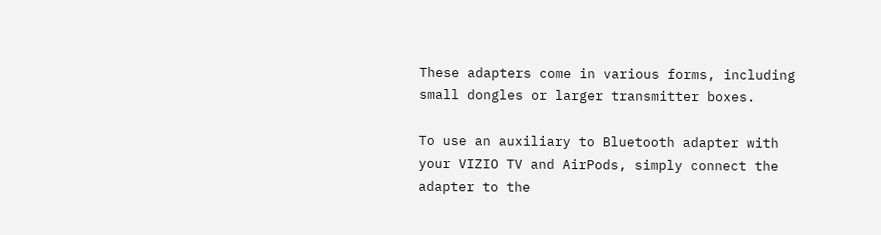These adapters come in various forms, including small dongles or larger transmitter boxes.

To use an auxiliary to Bluetooth adapter with your VIZIO TV and AirPods, simply connect the adapter to the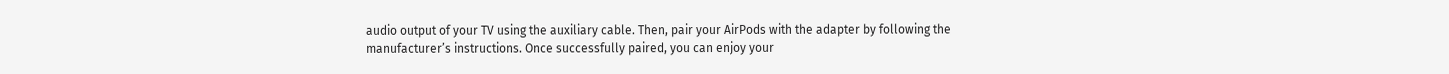audio output of your TV using the auxiliary cable. Then, pair your AirPods with the adapter by following the manufacturer’s instructions. Once successfully paired, you can enjoy your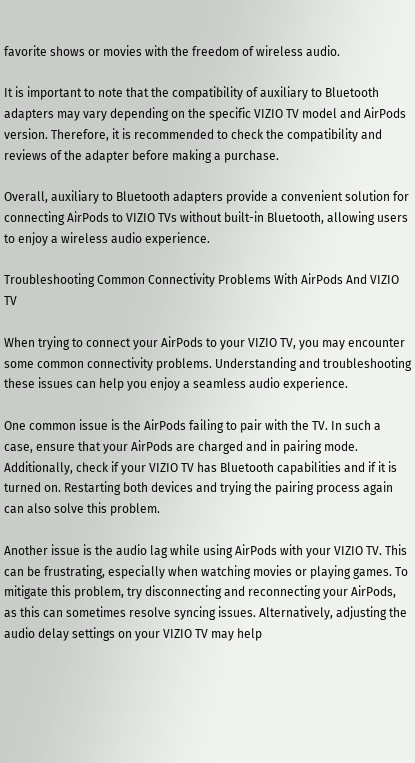favorite shows or movies with the freedom of wireless audio.

It is important to note that the compatibility of auxiliary to Bluetooth adapters may vary depending on the specific VIZIO TV model and AirPods version. Therefore, it is recommended to check the compatibility and reviews of the adapter before making a purchase.

Overall, auxiliary to Bluetooth adapters provide a convenient solution for connecting AirPods to VIZIO TVs without built-in Bluetooth, allowing users to enjoy a wireless audio experience.

Troubleshooting Common Connectivity Problems With AirPods And VIZIO TV

When trying to connect your AirPods to your VIZIO TV, you may encounter some common connectivity problems. Understanding and troubleshooting these issues can help you enjoy a seamless audio experience.

One common issue is the AirPods failing to pair with the TV. In such a case, ensure that your AirPods are charged and in pairing mode. Additionally, check if your VIZIO TV has Bluetooth capabilities and if it is turned on. Restarting both devices and trying the pairing process again can also solve this problem.

Another issue is the audio lag while using AirPods with your VIZIO TV. This can be frustrating, especially when watching movies or playing games. To mitigate this problem, try disconnecting and reconnecting your AirPods, as this can sometimes resolve syncing issues. Alternatively, adjusting the audio delay settings on your VIZIO TV may help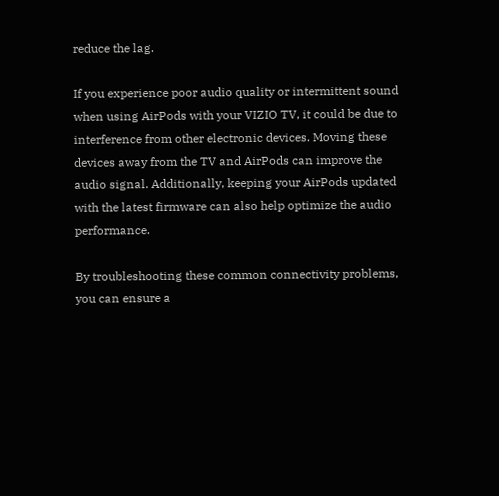reduce the lag.

If you experience poor audio quality or intermittent sound when using AirPods with your VIZIO TV, it could be due to interference from other electronic devices. Moving these devices away from the TV and AirPods can improve the audio signal. Additionally, keeping your AirPods updated with the latest firmware can also help optimize the audio performance.

By troubleshooting these common connectivity problems, you can ensure a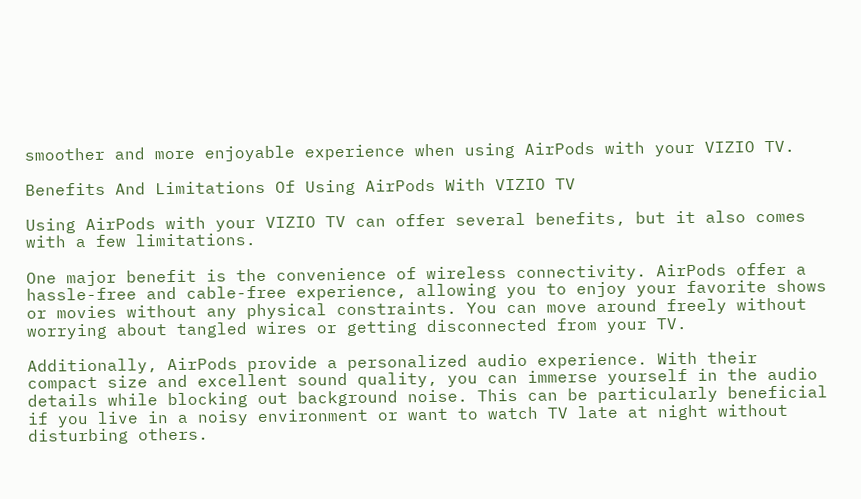smoother and more enjoyable experience when using AirPods with your VIZIO TV.

Benefits And Limitations Of Using AirPods With VIZIO TV

Using AirPods with your VIZIO TV can offer several benefits, but it also comes with a few limitations.

One major benefit is the convenience of wireless connectivity. AirPods offer a hassle-free and cable-free experience, allowing you to enjoy your favorite shows or movies without any physical constraints. You can move around freely without worrying about tangled wires or getting disconnected from your TV.

Additionally, AirPods provide a personalized audio experience. With their compact size and excellent sound quality, you can immerse yourself in the audio details while blocking out background noise. This can be particularly beneficial if you live in a noisy environment or want to watch TV late at night without disturbing others.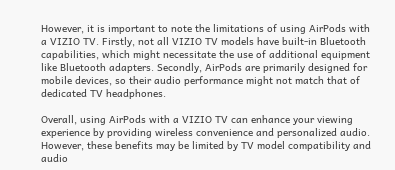However, it is important to note the limitations of using AirPods with a VIZIO TV. Firstly, not all VIZIO TV models have built-in Bluetooth capabilities, which might necessitate the use of additional equipment like Bluetooth adapters. Secondly, AirPods are primarily designed for mobile devices, so their audio performance might not match that of dedicated TV headphones.

Overall, using AirPods with a VIZIO TV can enhance your viewing experience by providing wireless convenience and personalized audio. However, these benefits may be limited by TV model compatibility and audio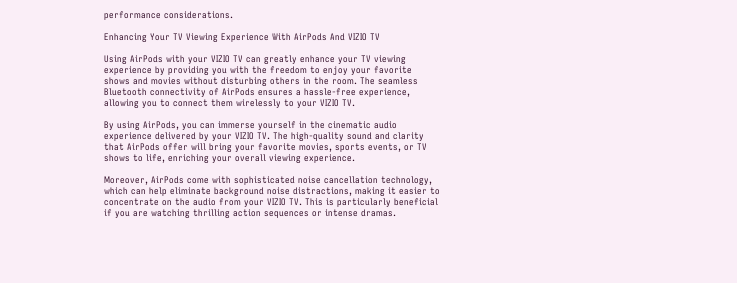performance considerations.

Enhancing Your TV Viewing Experience With AirPods And VIZIO TV

Using AirPods with your VIZIO TV can greatly enhance your TV viewing experience by providing you with the freedom to enjoy your favorite shows and movies without disturbing others in the room. The seamless Bluetooth connectivity of AirPods ensures a hassle-free experience, allowing you to connect them wirelessly to your VIZIO TV.

By using AirPods, you can immerse yourself in the cinematic audio experience delivered by your VIZIO TV. The high-quality sound and clarity that AirPods offer will bring your favorite movies, sports events, or TV shows to life, enriching your overall viewing experience.

Moreover, AirPods come with sophisticated noise cancellation technology, which can help eliminate background noise distractions, making it easier to concentrate on the audio from your VIZIO TV. This is particularly beneficial if you are watching thrilling action sequences or intense dramas.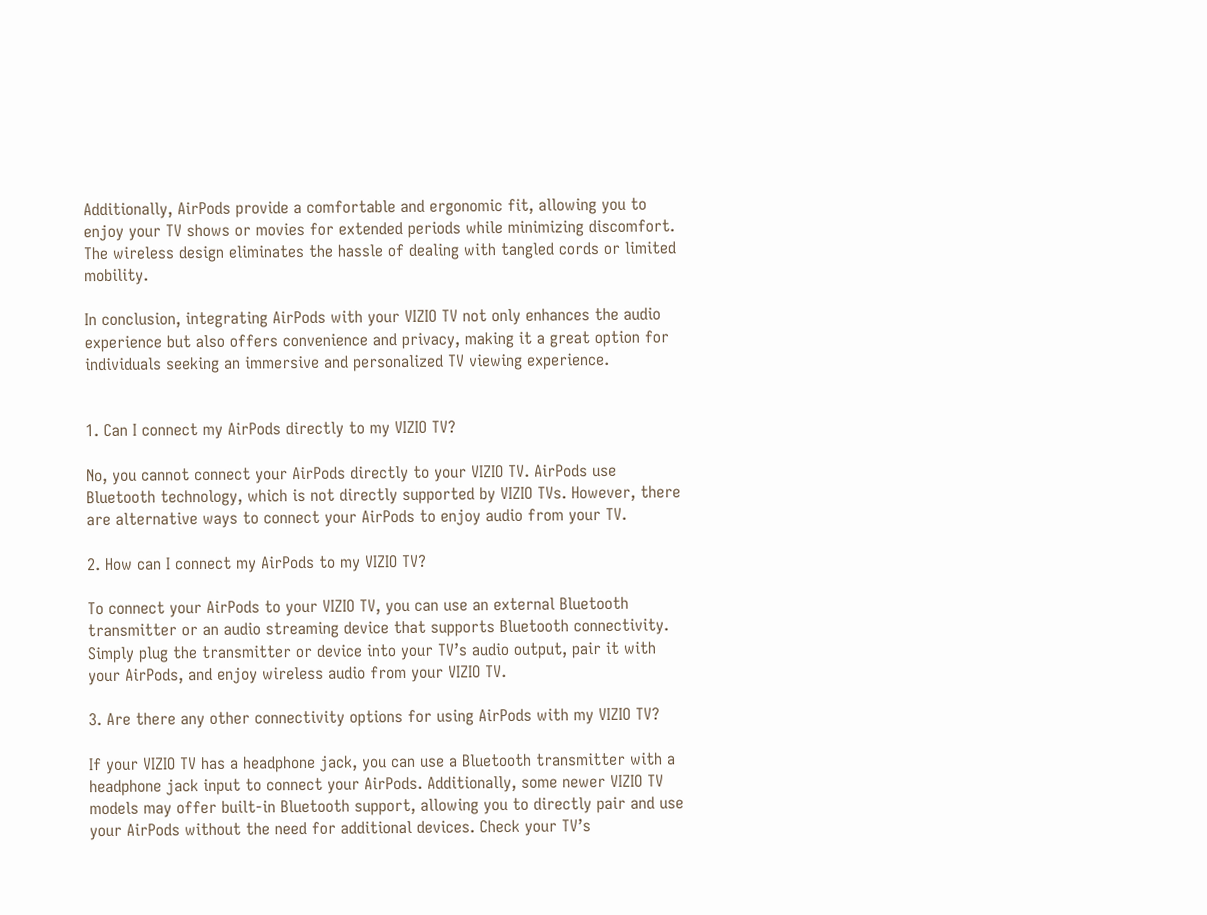Additionally, AirPods provide a comfortable and ergonomic fit, allowing you to enjoy your TV shows or movies for extended periods while minimizing discomfort. The wireless design eliminates the hassle of dealing with tangled cords or limited mobility.

In conclusion, integrating AirPods with your VIZIO TV not only enhances the audio experience but also offers convenience and privacy, making it a great option for individuals seeking an immersive and personalized TV viewing experience.


1. Can I connect my AirPods directly to my VIZIO TV?

No, you cannot connect your AirPods directly to your VIZIO TV. AirPods use Bluetooth technology, which is not directly supported by VIZIO TVs. However, there are alternative ways to connect your AirPods to enjoy audio from your TV.

2. How can I connect my AirPods to my VIZIO TV?

To connect your AirPods to your VIZIO TV, you can use an external Bluetooth transmitter or an audio streaming device that supports Bluetooth connectivity. Simply plug the transmitter or device into your TV’s audio output, pair it with your AirPods, and enjoy wireless audio from your VIZIO TV.

3. Are there any other connectivity options for using AirPods with my VIZIO TV?

If your VIZIO TV has a headphone jack, you can use a Bluetooth transmitter with a headphone jack input to connect your AirPods. Additionally, some newer VIZIO TV models may offer built-in Bluetooth support, allowing you to directly pair and use your AirPods without the need for additional devices. Check your TV’s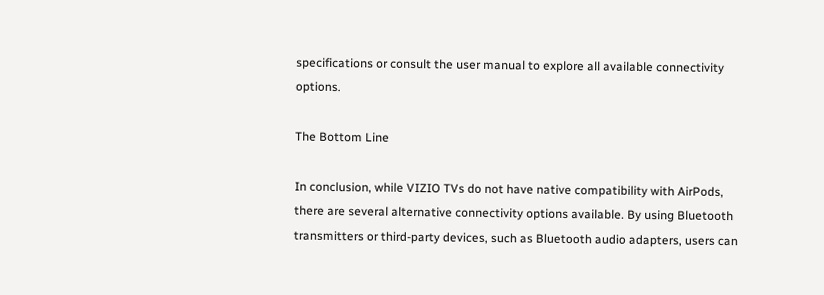specifications or consult the user manual to explore all available connectivity options.

The Bottom Line

In conclusion, while VIZIO TVs do not have native compatibility with AirPods, there are several alternative connectivity options available. By using Bluetooth transmitters or third-party devices, such as Bluetooth audio adapters, users can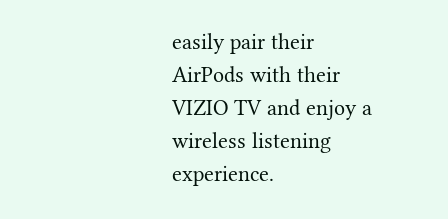easily pair their AirPods with their VIZIO TV and enjoy a wireless listening experience.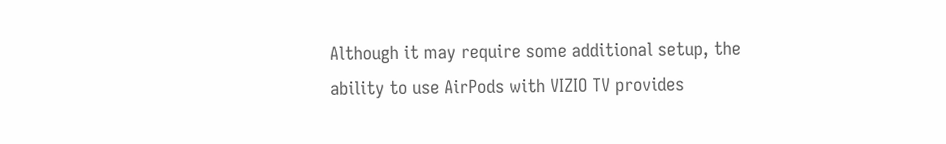Although it may require some additional setup, the ability to use AirPods with VIZIO TV provides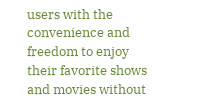users with the convenience and freedom to enjoy their favorite shows and movies without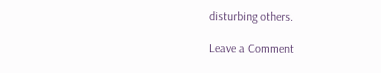disturbing others.

Leave a Comment